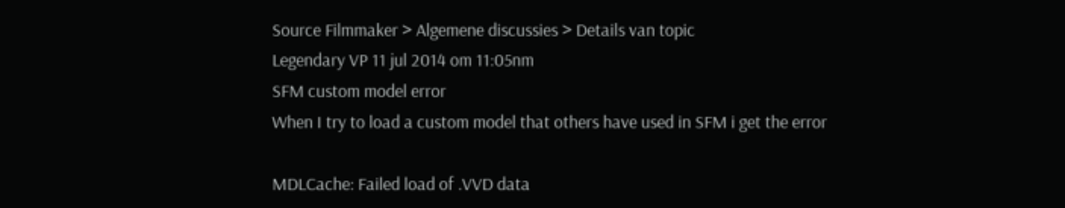Source Filmmaker > Algemene discussies > Details van topic
Legendary VP 11 jul 2014 om 11:05nm
SFM custom model error
When I try to load a custom model that others have used in SFM i get the error

MDLCache: Failed load of .VVD data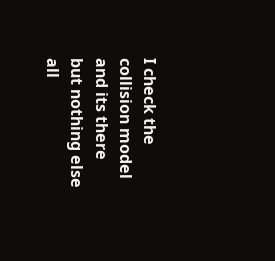I check the collision model and its there but nothing else all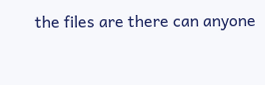the files are there can anyone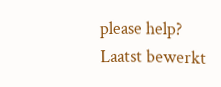please help?
Laatst bewerkt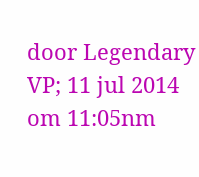door Legendary VP; 11 jul 2014 om 11:05nm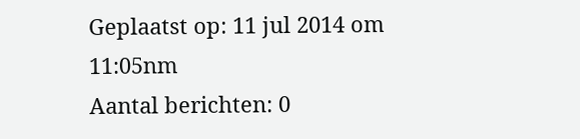Geplaatst op: 11 jul 2014 om 11:05nm
Aantal berichten: 0